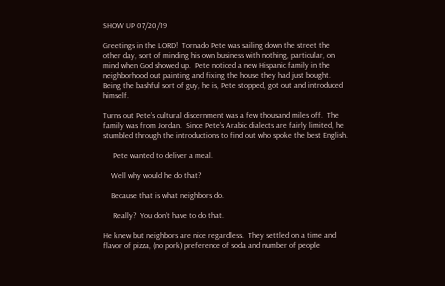SHOW UP 07/20/19

Greetings in the LORD!  Tornado Pete was sailing down the street the other day, sort of minding his own business with nothing, particular, on mind when God showed up.  Pete noticed a new Hispanic family in the neighborhood out painting and fixing the house they had just bought.  Being the bashful sort of guy, he is, Pete stopped, got out and introduced himself.

Turns out Pete’s cultural discernment was a few thousand miles off.  The family was from Jordan.  Since Pete’s Arabic dialects are fairly limited, he stumbled through the introductions to find out who spoke the best English.

     Pete wanted to deliver a meal.

    Well why would he do that?

    Because that is what neighbors do.

     Really?  You don’t have to do that.

He knew but neighbors are nice regardless.  They settled on a time and flavor of pizza, (no pork) preference of soda and number of people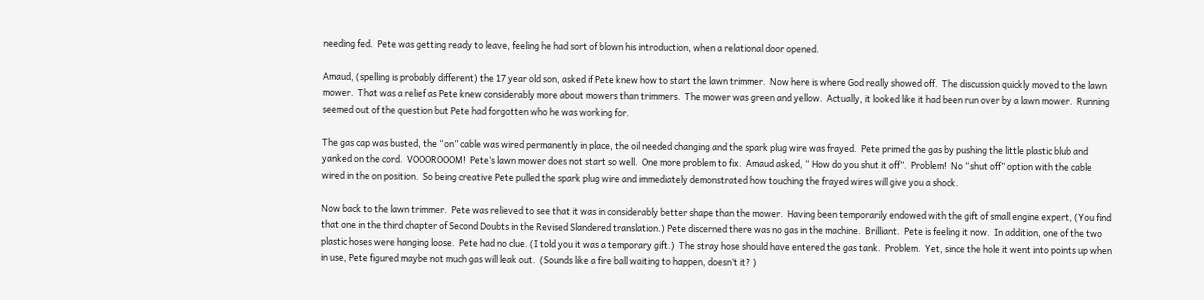needing fed.  Pete was getting ready to leave, feeling he had sort of blown his introduction, when a relational door opened.

Amaud, (spelling is probably different) the 17 year old son, asked if Pete knew how to start the lawn trimmer.  Now here is where God really showed off.  The discussion quickly moved to the lawn mower.  That was a relief as Pete knew considerably more about mowers than trimmers.  The mower was green and yellow.  Actually, it looked like it had been run over by a lawn mower.  Running seemed out of the question but Pete had forgotten who he was working for.

The gas cap was busted, the “on” cable was wired permanently in place, the oil needed changing and the spark plug wire was frayed.  Pete primed the gas by pushing the little plastic blub and yanked on the cord.  VOOOROOOM!  Pete’s lawn mower does not start so well.  One more problem to fix.  Amaud asked, “ How do you shut it off”.  Problem!  No “shut off” option with the cable wired in the on position.  So being creative Pete pulled the spark plug wire and immediately demonstrated how touching the frayed wires will give you a shock.

Now back to the lawn trimmer.  Pete was relieved to see that it was in considerably better shape than the mower.  Having been temporarily endowed with the gift of small engine expert, (You find that one in the third chapter of Second Doubts in the Revised Slandered translation.) Pete discerned there was no gas in the machine.  Brilliant.  Pete is feeling it now.  In addition, one of the two plastic hoses were hanging loose.  Pete had no clue. (I told you it was a temporary gift.)  The stray hose should have entered the gas tank.  Problem.  Yet, since the hole it went into points up when in use, Pete figured maybe not much gas will leak out.  (Sounds like a fire ball waiting to happen, doesn’t it? )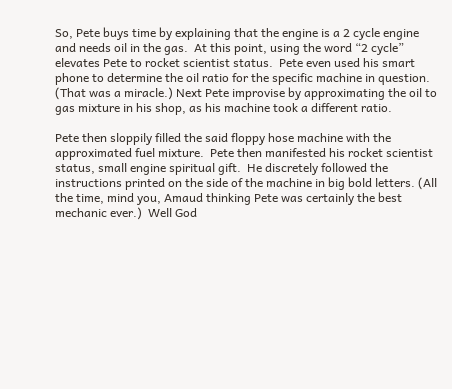So, Pete buys time by explaining that the engine is a 2 cycle engine and needs oil in the gas.  At this point, using the word “2 cycle” elevates Pete to rocket scientist status.  Pete even used his smart phone to determine the oil ratio for the specific machine in question. (That was a miracle.) Next Pete improvise by approximating the oil to gas mixture in his shop, as his machine took a different ratio.

Pete then sloppily filled the said floppy hose machine with the approximated fuel mixture.  Pete then manifested his rocket scientist status, small engine spiritual gift.  He discretely followed the instructions printed on the side of the machine in big bold letters. (All the time, mind you, Amaud thinking Pete was certainly the best mechanic ever.)  Well God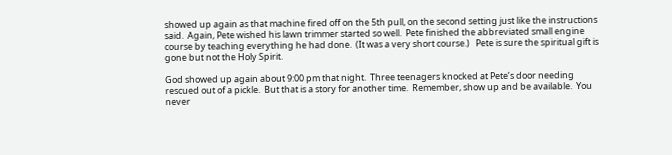showed up again as that machine fired off on the 5th pull, on the second setting just like the instructions said.  Again, Pete wished his lawn trimmer started so well.  Pete finished the abbreviated small engine course by teaching everything he had done.  (It was a very short course.)   Pete is sure the spiritual gift is gone but not the Holy Spirit.

God showed up again about 9:00 pm that night.  Three teenagers knocked at Pete’s door needing rescued out of a pickle.  But that is a story for another time.  Remember, show up and be available.  You never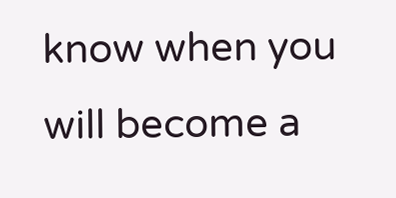know when you will become a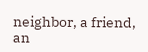neighbor, a friend, an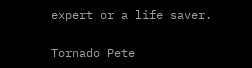expert or a life saver.

Tornado Pete